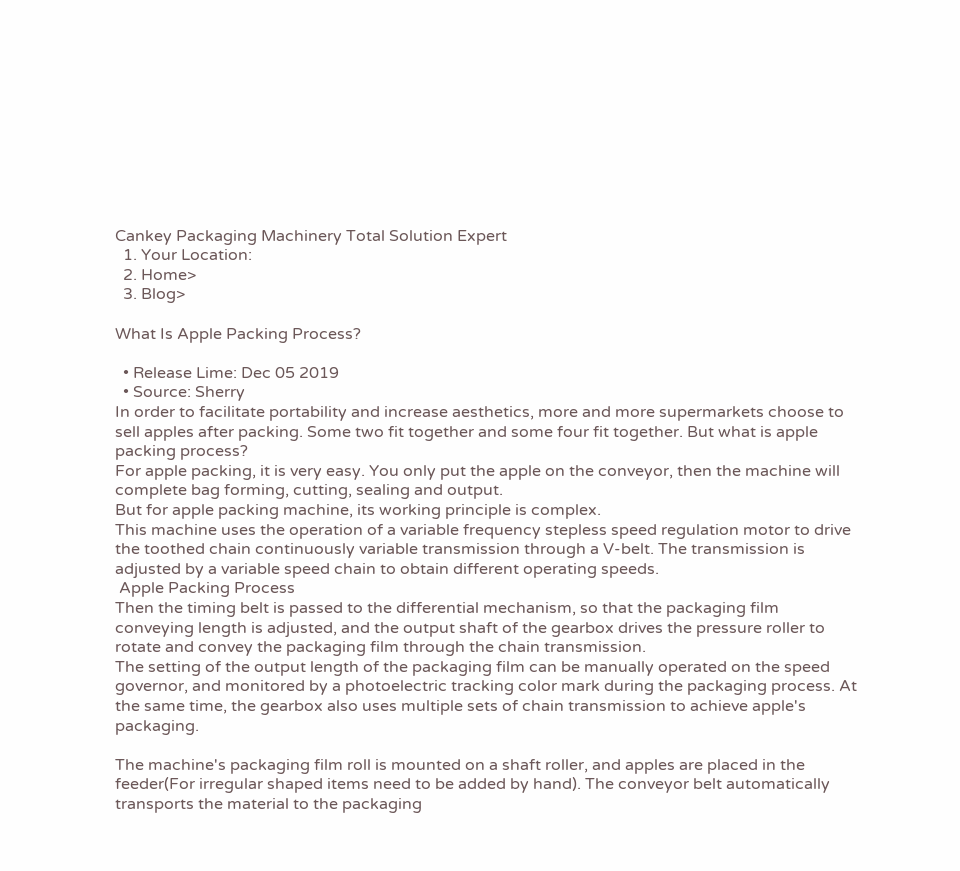Cankey Packaging Machinery Total Solution Expert
  1. Your Location:
  2. Home>
  3. Blog>

What Is Apple Packing Process?

  • Release Lime: Dec 05 2019
  • Source: Sherry
In order to facilitate portability and increase aesthetics, more and more supermarkets choose to sell apples after packing. Some two fit together and some four fit together. But what is apple packing process?
For apple packing, it is very easy. You only put the apple on the conveyor, then the machine will complete bag forming, cutting, sealing and output.
But for apple packing machine, its working principle is complex.
This machine uses the operation of a variable frequency stepless speed regulation motor to drive the toothed chain continuously variable transmission through a V-belt. The transmission is adjusted by a variable speed chain to obtain different operating speeds.
 Apple Packing Process
Then the timing belt is passed to the differential mechanism, so that the packaging film conveying length is adjusted, and the output shaft of the gearbox drives the pressure roller to rotate and convey the packaging film through the chain transmission.
The setting of the output length of the packaging film can be manually operated on the speed governor, and monitored by a photoelectric tracking color mark during the packaging process. At the same time, the gearbox also uses multiple sets of chain transmission to achieve apple's packaging.

The machine's packaging film roll is mounted on a shaft roller, and apples are placed in the feeder(For irregular shaped items need to be added by hand). The conveyor belt automatically transports the material to the packaging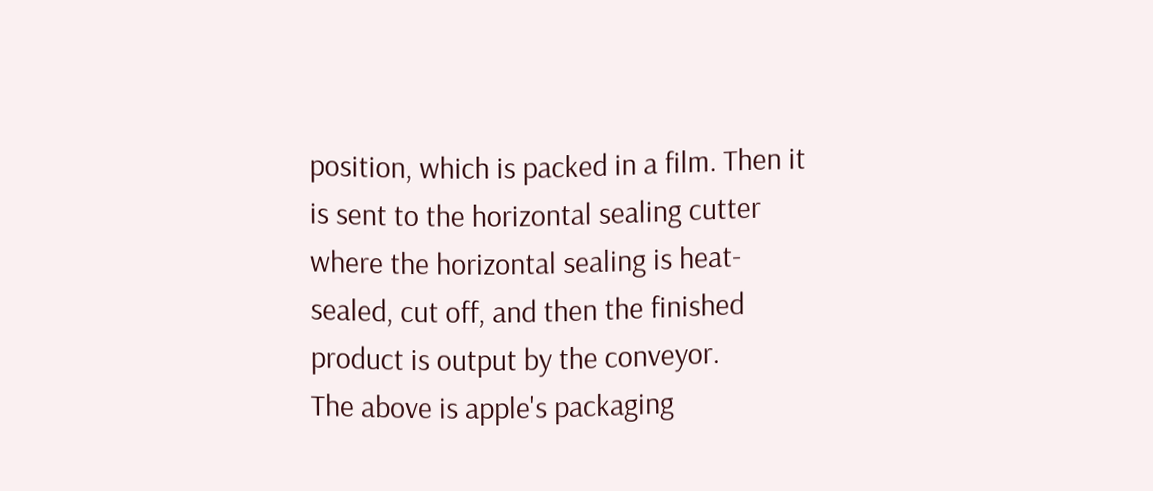position, which is packed in a film. Then it is sent to the horizontal sealing cutter where the horizontal sealing is heat-sealed, cut off, and then the finished product is output by the conveyor.
The above is apple's packaging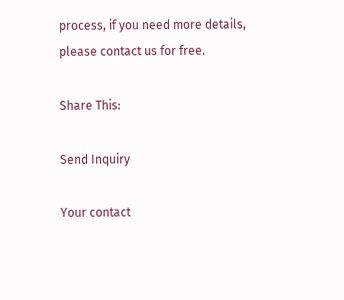process, if you need more details, please contact us for free.

Share This:

Send Inquiry

Your contact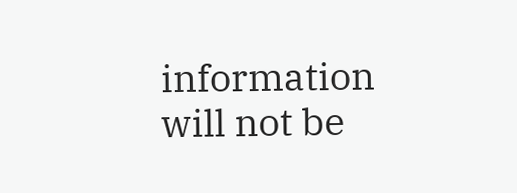information will not be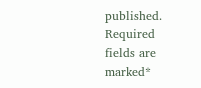published. Required fields are marked*